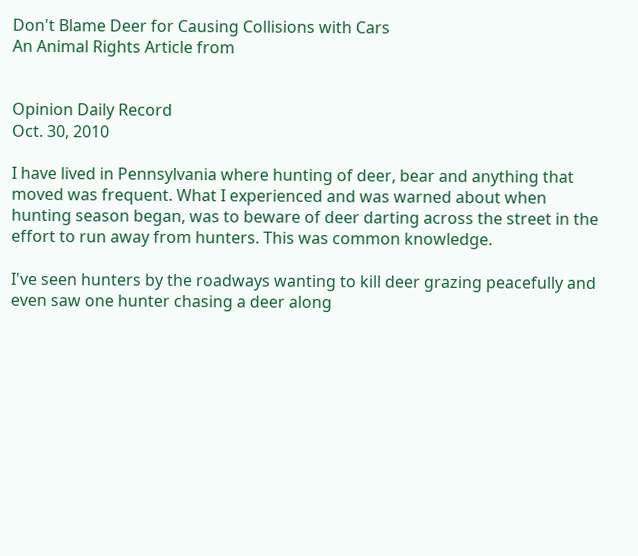Don't Blame Deer for Causing Collisions with Cars
An Animal Rights Article from


Opinion Daily Record
Oct. 30, 2010

I have lived in Pennsylvania where hunting of deer, bear and anything that moved was frequent. What I experienced and was warned about when hunting season began, was to beware of deer darting across the street in the effort to run away from hunters. This was common knowledge.

I've seen hunters by the roadways wanting to kill deer grazing peacefully and even saw one hunter chasing a deer along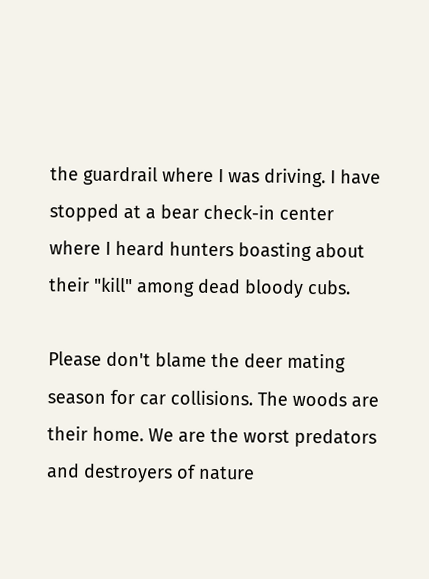the guardrail where I was driving. I have stopped at a bear check-in center where I heard hunters boasting about their "kill" among dead bloody cubs.

Please don't blame the deer mating season for car collisions. The woods are their home. We are the worst predators and destroyers of nature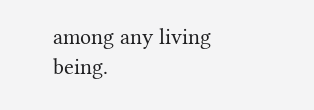among any living being.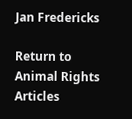Jan Fredericks

Return to Animal Rights Articles